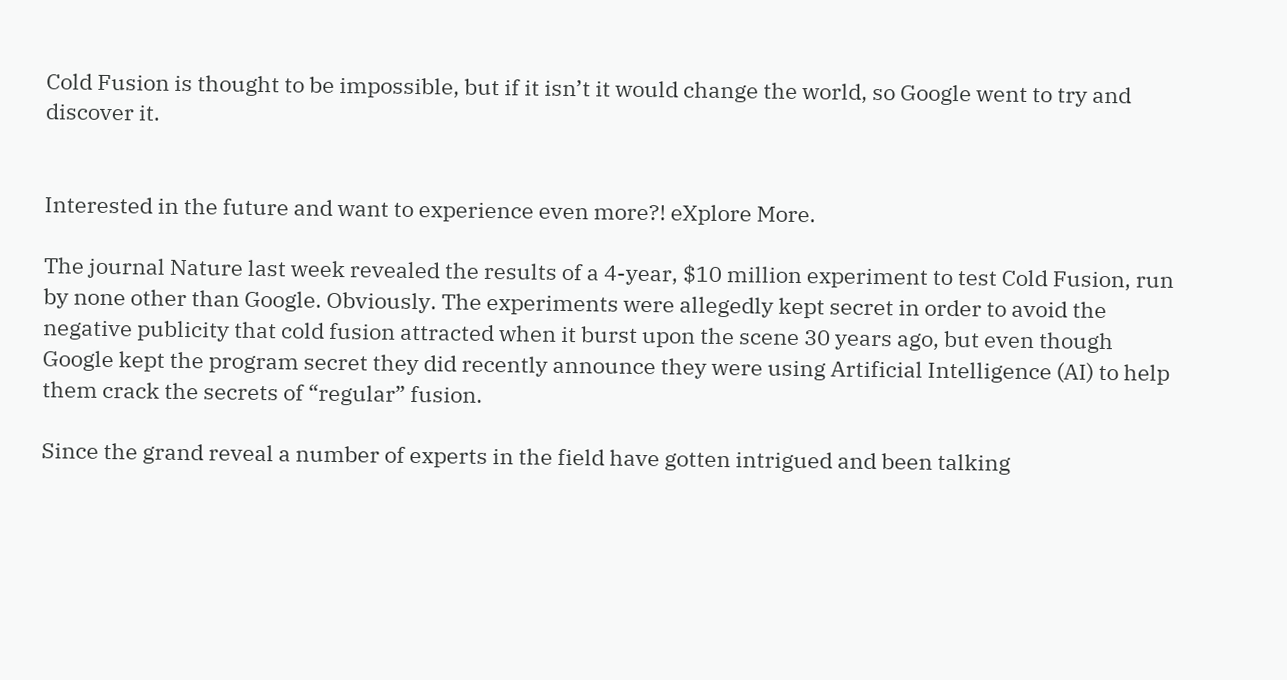Cold Fusion is thought to be impossible, but if it isn’t it would change the world, so Google went to try and discover it.


Interested in the future and want to experience even more?! eXplore More.

The journal Nature last week revealed the results of a 4-year, $10 million experiment to test Cold Fusion, run by none other than Google. Obviously. The experiments were allegedly kept secret in order to avoid the negative publicity that cold fusion attracted when it burst upon the scene 30 years ago, but even though Google kept the program secret they did recently announce they were using Artificial Intelligence (AI) to help them crack the secrets of “regular” fusion.

Since the grand reveal a number of experts in the field have gotten intrigued and been talking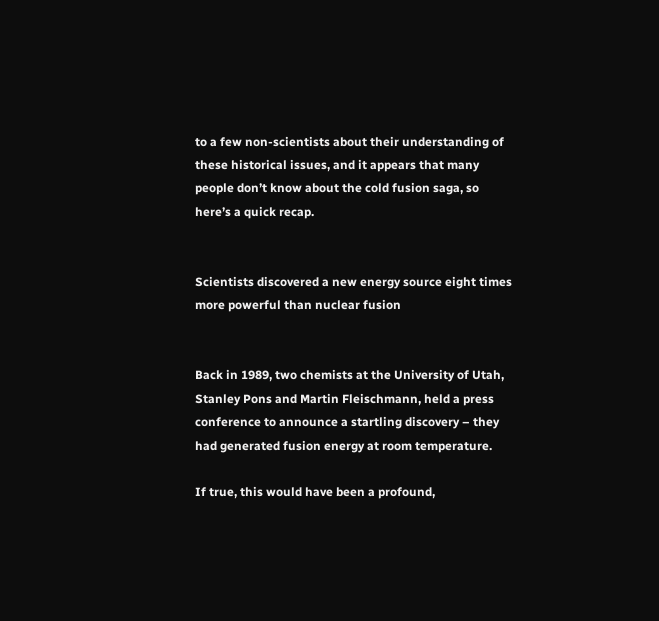to a few non-scientists about their understanding of these historical issues, and it appears that many people don’t know about the cold fusion saga, so here’s a quick recap.


Scientists discovered a new energy source eight times more powerful than nuclear fusion


Back in 1989, two chemists at the University of Utah, Stanley Pons and Martin Fleischmann, held a press conference to announce a startling discovery – they had generated fusion energy at room temperature.

If true, this would have been a profound,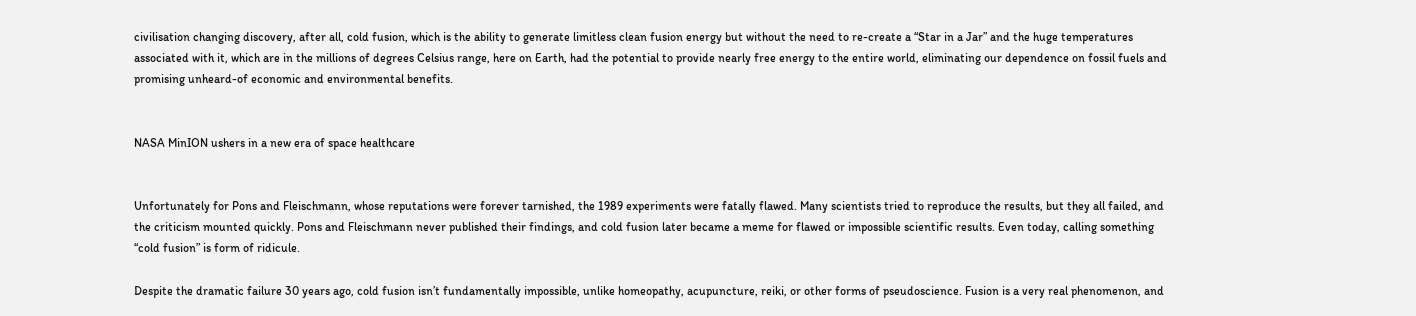civilisation changing discovery, after all, cold fusion, which is the ability to generate limitless clean fusion energy but without the need to re-create a “Star in a Jar” and the huge temperatures associated with it, which are in the millions of degrees Celsius range, here on Earth, had the potential to provide nearly free energy to the entire world, eliminating our dependence on fossil fuels and promising unheard-of economic and environmental benefits.


NASA MinION ushers in a new era of space healthcare


Unfortunately for Pons and Fleischmann, whose reputations were forever tarnished, the 1989 experiments were fatally flawed. Many scientists tried to reproduce the results, but they all failed, and the criticism mounted quickly. Pons and Fleischmann never published their findings, and cold fusion later became a meme for flawed or impossible scientific results. Even today, calling something “cold fusion” is form of ridicule.

Despite the dramatic failure 30 years ago, cold fusion isn’t fundamentally impossible, unlike homeopathy, acupuncture, reiki, or other forms of pseudoscience. Fusion is a very real phenomenon, and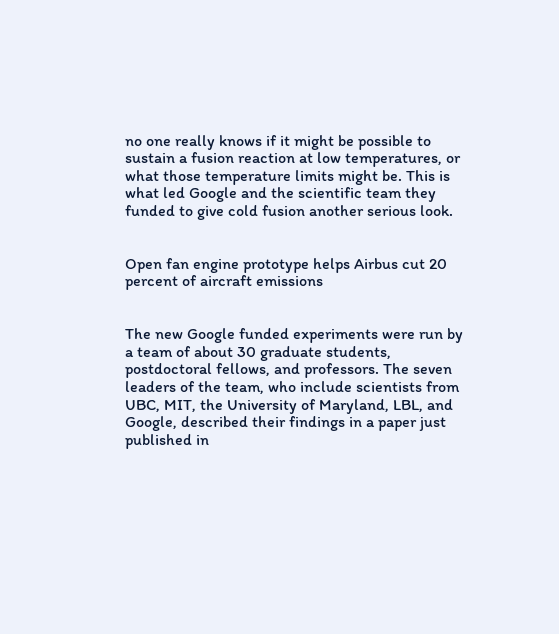no one really knows if it might be possible to sustain a fusion reaction at low temperatures, or what those temperature limits might be. This is what led Google and the scientific team they funded to give cold fusion another serious look.


Open fan engine prototype helps Airbus cut 20 percent of aircraft emissions


The new Google funded experiments were run by a team of about 30 graduate students, postdoctoral fellows, and professors. The seven leaders of the team, who include scientists from UBC, MIT, the University of Maryland, LBL, and Google, described their findings in a paper just published in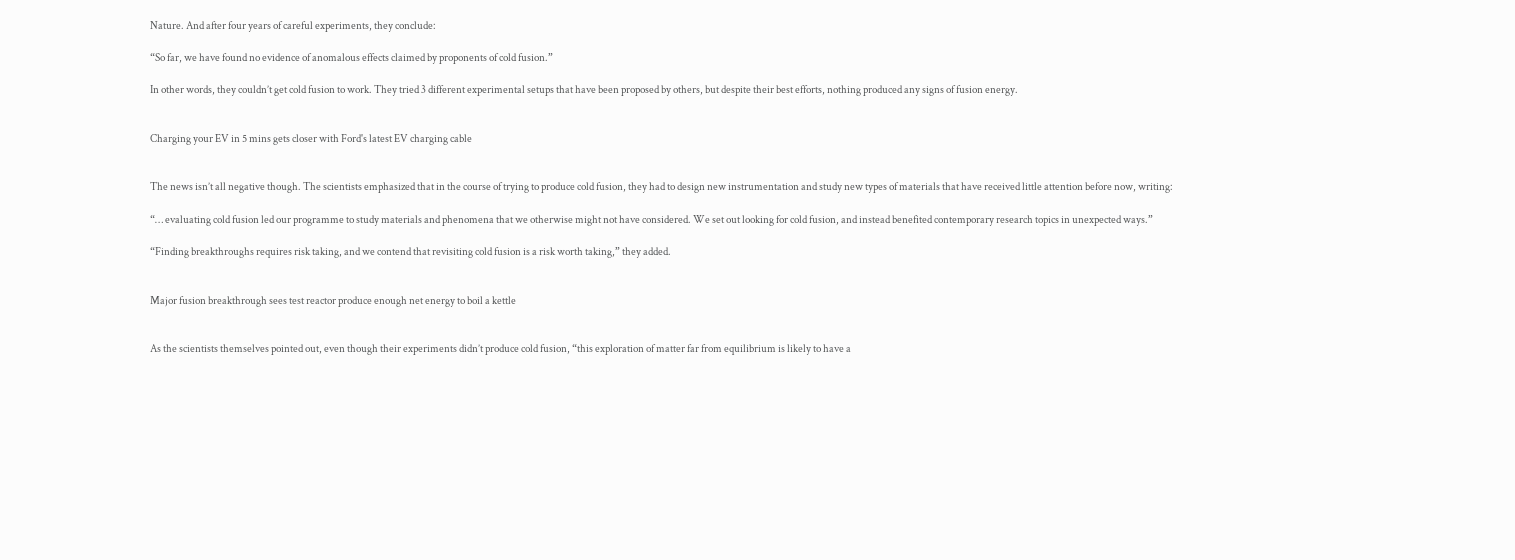Nature. And after four years of careful experiments, they conclude:

“So far, we have found no evidence of anomalous effects claimed by proponents of cold fusion.”

In other words, they couldn’t get cold fusion to work. They tried 3 different experimental setups that have been proposed by others, but despite their best efforts, nothing produced any signs of fusion energy.


Charging your EV in 5 mins gets closer with Ford's latest EV charging cable


The news isn’t all negative though. The scientists emphasized that in the course of trying to produce cold fusion, they had to design new instrumentation and study new types of materials that have received little attention before now, writing:

“… evaluating cold fusion led our programme to study materials and phenomena that we otherwise might not have considered. We set out looking for cold fusion, and instead benefited contemporary research topics in unexpected ways.”

“Finding breakthroughs requires risk taking, and we contend that revisiting cold fusion is a risk worth taking,” they added.


Major fusion breakthrough sees test reactor produce enough net energy to boil a kettle


As the scientists themselves pointed out, even though their experiments didn’t produce cold fusion, “this exploration of matter far from equilibrium is likely to have a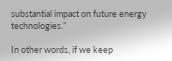substantial impact on future energy technologies.”

In other words, if we keep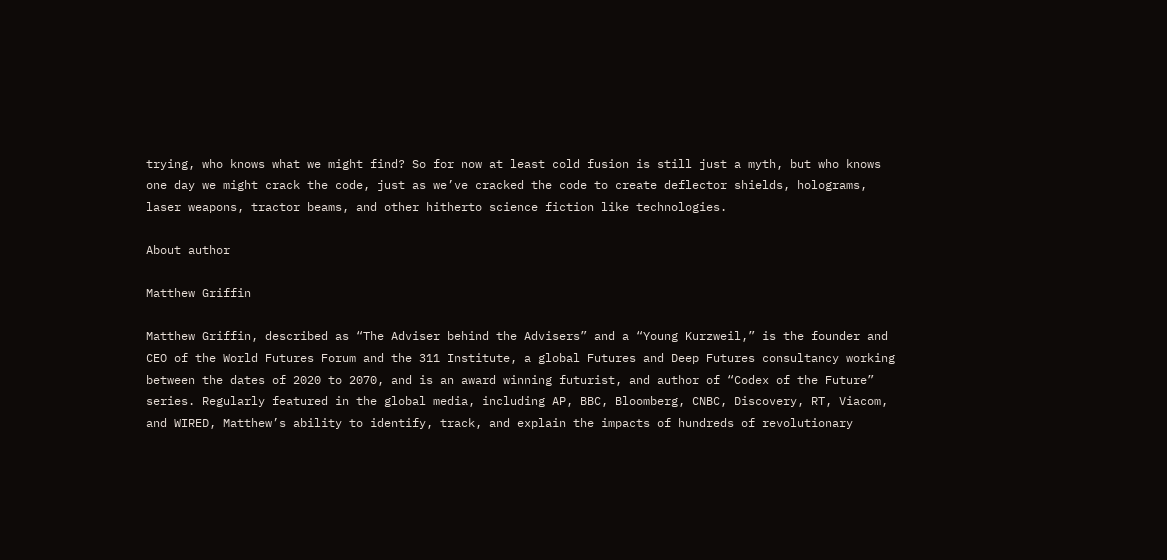trying, who knows what we might find? So for now at least cold fusion is still just a myth, but who knows one day we might crack the code, just as we’ve cracked the code to create deflector shields, holograms, laser weapons, tractor beams, and other hitherto science fiction like technologies.

About author

Matthew Griffin

Matthew Griffin, described as “The Adviser behind the Advisers” and a “Young Kurzweil,” is the founder and CEO of the World Futures Forum and the 311 Institute, a global Futures and Deep Futures consultancy working between the dates of 2020 to 2070, and is an award winning futurist, and author of “Codex of the Future” series. Regularly featured in the global media, including AP, BBC, Bloomberg, CNBC, Discovery, RT, Viacom, and WIRED, Matthew’s ability to identify, track, and explain the impacts of hundreds of revolutionary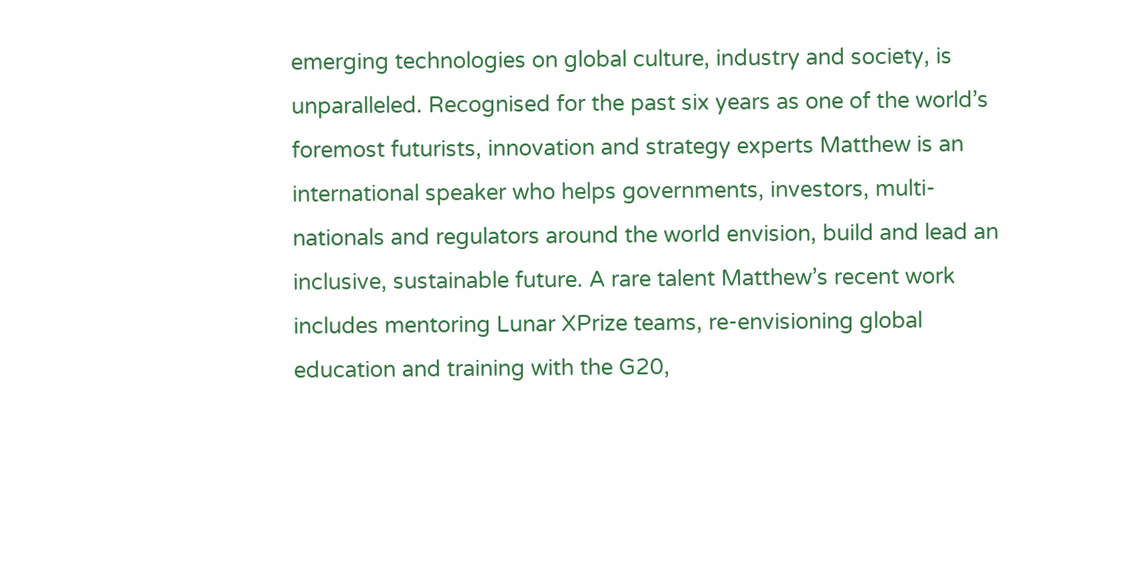emerging technologies on global culture, industry and society, is unparalleled. Recognised for the past six years as one of the world’s foremost futurists, innovation and strategy experts Matthew is an international speaker who helps governments, investors, multi-nationals and regulators around the world envision, build and lead an inclusive, sustainable future. A rare talent Matthew’s recent work includes mentoring Lunar XPrize teams, re-envisioning global education and training with the G20,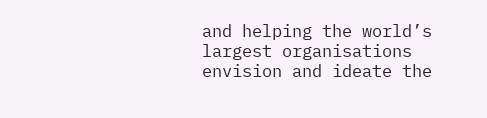and helping the world’s largest organisations envision and ideate the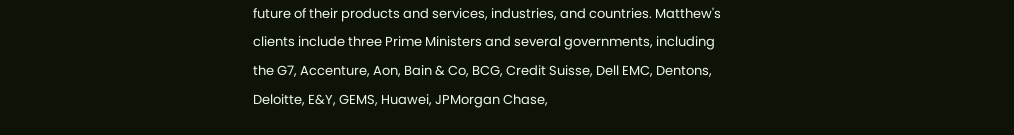future of their products and services, industries, and countries. Matthew's clients include three Prime Ministers and several governments, including the G7, Accenture, Aon, Bain & Co, BCG, Credit Suisse, Dell EMC, Dentons, Deloitte, E&Y, GEMS, Huawei, JPMorgan Chase,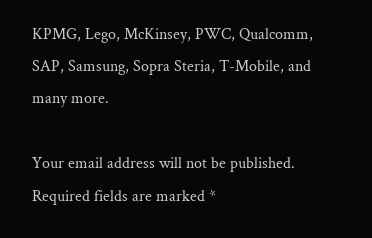KPMG, Lego, McKinsey, PWC, Qualcomm, SAP, Samsung, Sopra Steria, T-Mobile, and many more.

Your email address will not be published. Required fields are marked *